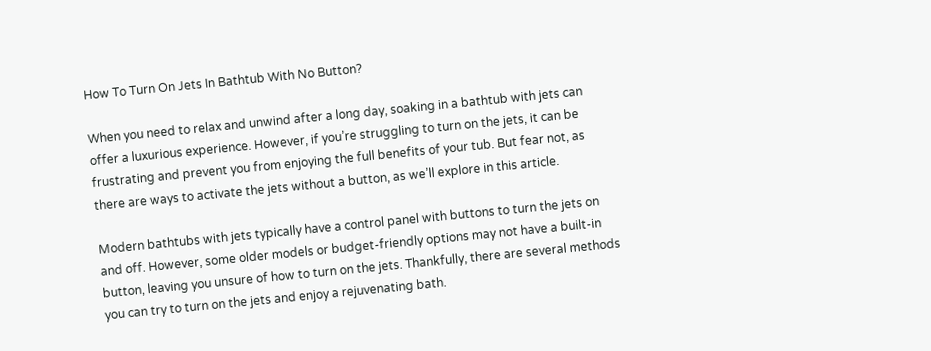How To Turn On Jets In Bathtub With No Button?

When you need to relax and unwind after a long day, soaking in a bathtub with jets can offer a luxurious experience. However, if you’re struggling to turn on the jets, it can be frustrating and prevent you from enjoying the full benefits of your tub. But fear not, as there are ways to activate the jets without a button, as we’ll explore in this article.

Modern bathtubs with jets typically have a control panel with buttons to turn the jets on and off. However, some older models or budget-friendly options may not have a built-in button, leaving you unsure of how to turn on the jets. Thankfully, there are several methods you can try to turn on the jets and enjoy a rejuvenating bath.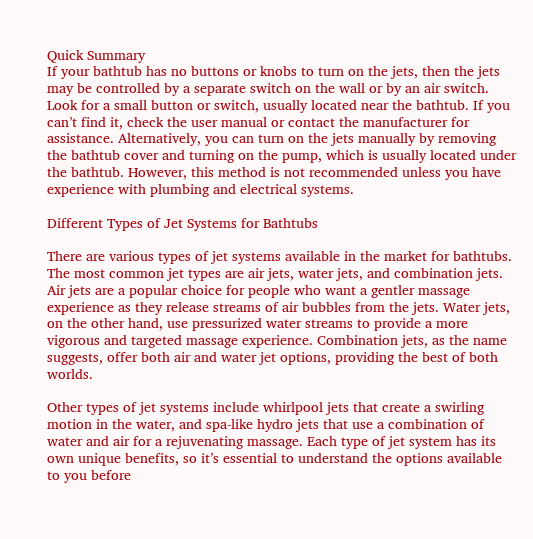Quick Summary
If your bathtub has no buttons or knobs to turn on the jets, then the jets may be controlled by a separate switch on the wall or by an air switch. Look for a small button or switch, usually located near the bathtub. If you can’t find it, check the user manual or contact the manufacturer for assistance. Alternatively, you can turn on the jets manually by removing the bathtub cover and turning on the pump, which is usually located under the bathtub. However, this method is not recommended unless you have experience with plumbing and electrical systems.

Different Types of Jet Systems for Bathtubs

There are various types of jet systems available in the market for bathtubs. The most common jet types are air jets, water jets, and combination jets. Air jets are a popular choice for people who want a gentler massage experience as they release streams of air bubbles from the jets. Water jets, on the other hand, use pressurized water streams to provide a more vigorous and targeted massage experience. Combination jets, as the name suggests, offer both air and water jet options, providing the best of both worlds.

Other types of jet systems include whirlpool jets that create a swirling motion in the water, and spa-like hydro jets that use a combination of water and air for a rejuvenating massage. Each type of jet system has its own unique benefits, so it’s essential to understand the options available to you before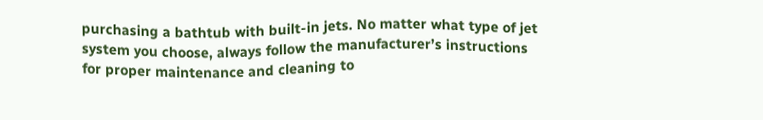purchasing a bathtub with built-in jets. No matter what type of jet system you choose, always follow the manufacturer’s instructions for proper maintenance and cleaning to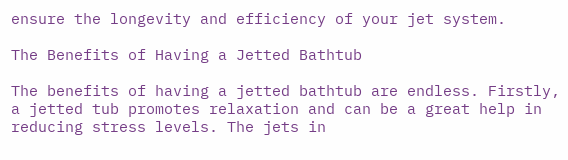ensure the longevity and efficiency of your jet system.

The Benefits of Having a Jetted Bathtub

The benefits of having a jetted bathtub are endless. Firstly, a jetted tub promotes relaxation and can be a great help in reducing stress levels. The jets in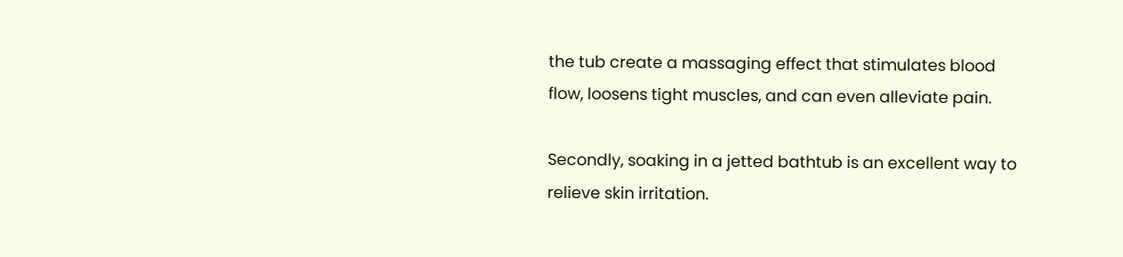the tub create a massaging effect that stimulates blood flow, loosens tight muscles, and can even alleviate pain.

Secondly, soaking in a jetted bathtub is an excellent way to relieve skin irritation.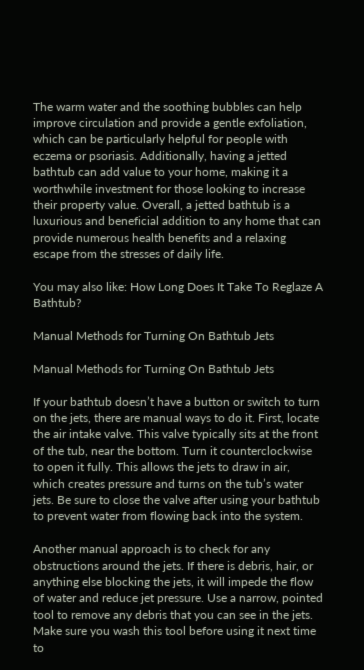The warm water and the soothing bubbles can help improve circulation and provide a gentle exfoliation, which can be particularly helpful for people with eczema or psoriasis. Additionally, having a jetted bathtub can add value to your home, making it a worthwhile investment for those looking to increase their property value. Overall, a jetted bathtub is a luxurious and beneficial addition to any home that can provide numerous health benefits and a relaxing escape from the stresses of daily life.

You may also like: How Long Does It Take To Reglaze A Bathtub?

Manual Methods for Turning On Bathtub Jets

Manual Methods for Turning On Bathtub Jets

If your bathtub doesn’t have a button or switch to turn on the jets, there are manual ways to do it. First, locate the air intake valve. This valve typically sits at the front of the tub, near the bottom. Turn it counterclockwise to open it fully. This allows the jets to draw in air, which creates pressure and turns on the tub’s water jets. Be sure to close the valve after using your bathtub to prevent water from flowing back into the system.

Another manual approach is to check for any obstructions around the jets. If there is debris, hair, or anything else blocking the jets, it will impede the flow of water and reduce jet pressure. Use a narrow, pointed tool to remove any debris that you can see in the jets. Make sure you wash this tool before using it next time to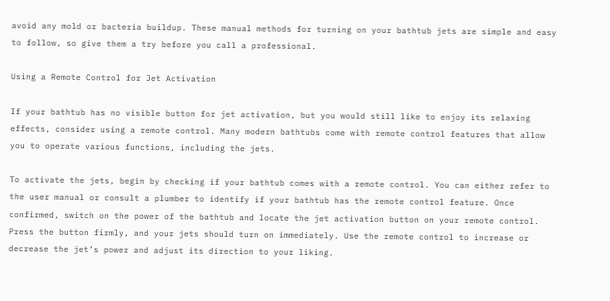avoid any mold or bacteria buildup. These manual methods for turning on your bathtub jets are simple and easy to follow, so give them a try before you call a professional.

Using a Remote Control for Jet Activation

If your bathtub has no visible button for jet activation, but you would still like to enjoy its relaxing effects, consider using a remote control. Many modern bathtubs come with remote control features that allow you to operate various functions, including the jets.

To activate the jets, begin by checking if your bathtub comes with a remote control. You can either refer to the user manual or consult a plumber to identify if your bathtub has the remote control feature. Once confirmed, switch on the power of the bathtub and locate the jet activation button on your remote control. Press the button firmly, and your jets should turn on immediately. Use the remote control to increase or decrease the jet’s power and adjust its direction to your liking.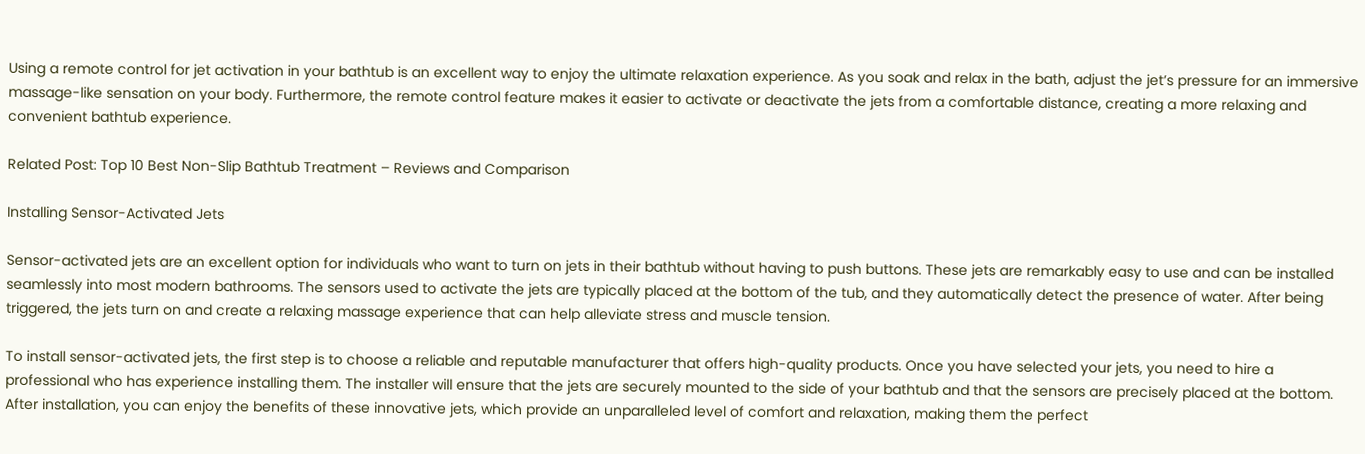Using a remote control for jet activation in your bathtub is an excellent way to enjoy the ultimate relaxation experience. As you soak and relax in the bath, adjust the jet’s pressure for an immersive massage-like sensation on your body. Furthermore, the remote control feature makes it easier to activate or deactivate the jets from a comfortable distance, creating a more relaxing and convenient bathtub experience.

Related Post: Top 10 Best Non-Slip Bathtub Treatment – Reviews and Comparison

Installing Sensor-Activated Jets

Sensor-activated jets are an excellent option for individuals who want to turn on jets in their bathtub without having to push buttons. These jets are remarkably easy to use and can be installed seamlessly into most modern bathrooms. The sensors used to activate the jets are typically placed at the bottom of the tub, and they automatically detect the presence of water. After being triggered, the jets turn on and create a relaxing massage experience that can help alleviate stress and muscle tension.

To install sensor-activated jets, the first step is to choose a reliable and reputable manufacturer that offers high-quality products. Once you have selected your jets, you need to hire a professional who has experience installing them. The installer will ensure that the jets are securely mounted to the side of your bathtub and that the sensors are precisely placed at the bottom. After installation, you can enjoy the benefits of these innovative jets, which provide an unparalleled level of comfort and relaxation, making them the perfect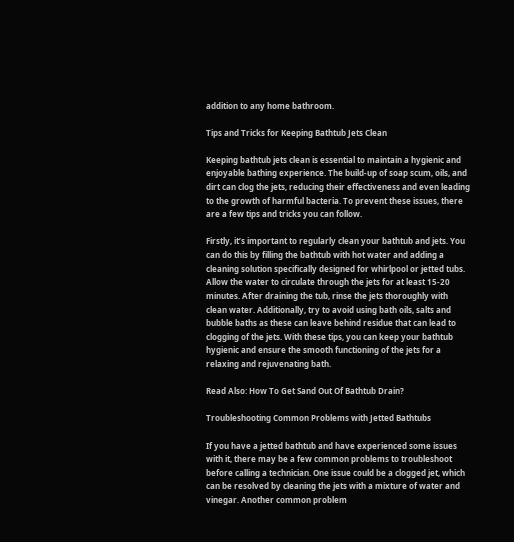addition to any home bathroom.

Tips and Tricks for Keeping Bathtub Jets Clean

Keeping bathtub jets clean is essential to maintain a hygienic and enjoyable bathing experience. The build-up of soap scum, oils, and dirt can clog the jets, reducing their effectiveness and even leading to the growth of harmful bacteria. To prevent these issues, there are a few tips and tricks you can follow.

Firstly, it’s important to regularly clean your bathtub and jets. You can do this by filling the bathtub with hot water and adding a cleaning solution specifically designed for whirlpool or jetted tubs. Allow the water to circulate through the jets for at least 15-20 minutes. After draining the tub, rinse the jets thoroughly with clean water. Additionally, try to avoid using bath oils, salts and bubble baths as these can leave behind residue that can lead to clogging of the jets. With these tips, you can keep your bathtub hygienic and ensure the smooth functioning of the jets for a relaxing and rejuvenating bath.

Read Also: How To Get Sand Out Of Bathtub Drain?

Troubleshooting Common Problems with Jetted Bathtubs

If you have a jetted bathtub and have experienced some issues with it, there may be a few common problems to troubleshoot before calling a technician. One issue could be a clogged jet, which can be resolved by cleaning the jets with a mixture of water and vinegar. Another common problem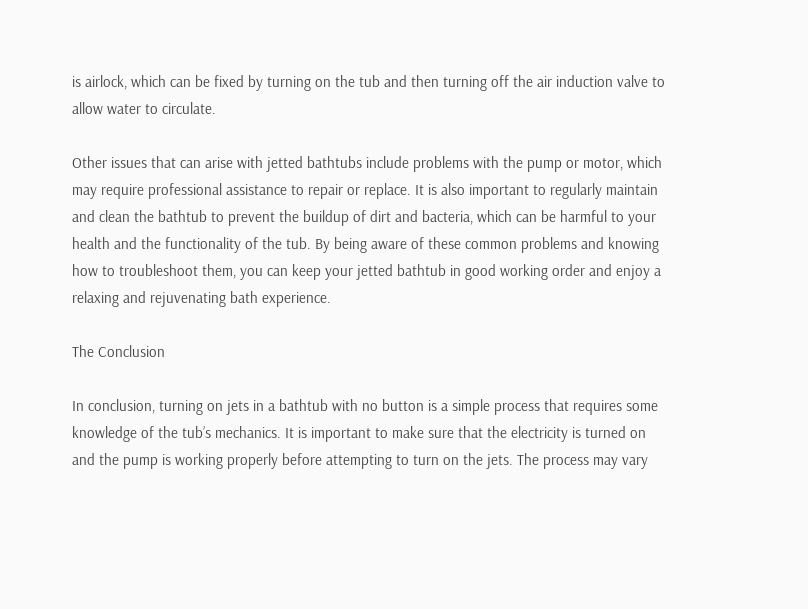is airlock, which can be fixed by turning on the tub and then turning off the air induction valve to allow water to circulate.

Other issues that can arise with jetted bathtubs include problems with the pump or motor, which may require professional assistance to repair or replace. It is also important to regularly maintain and clean the bathtub to prevent the buildup of dirt and bacteria, which can be harmful to your health and the functionality of the tub. By being aware of these common problems and knowing how to troubleshoot them, you can keep your jetted bathtub in good working order and enjoy a relaxing and rejuvenating bath experience.

The Conclusion

In conclusion, turning on jets in a bathtub with no button is a simple process that requires some knowledge of the tub’s mechanics. It is important to make sure that the electricity is turned on and the pump is working properly before attempting to turn on the jets. The process may vary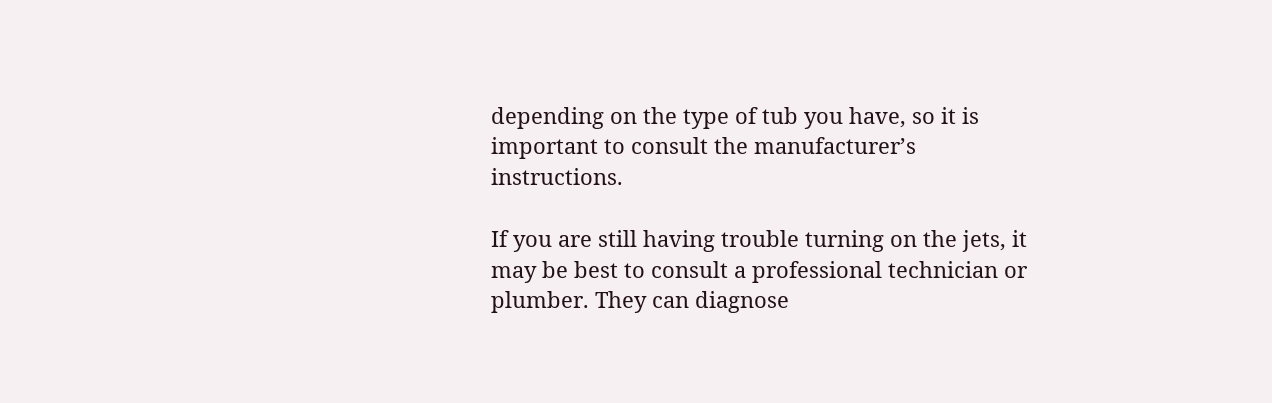depending on the type of tub you have, so it is important to consult the manufacturer’s instructions.

If you are still having trouble turning on the jets, it may be best to consult a professional technician or plumber. They can diagnose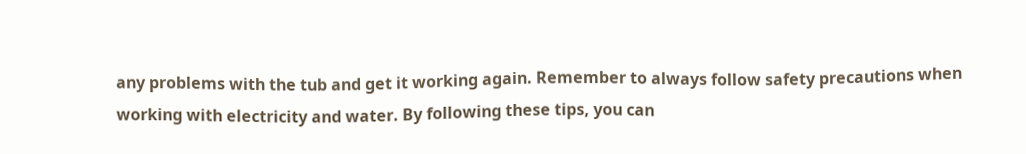any problems with the tub and get it working again. Remember to always follow safety precautions when working with electricity and water. By following these tips, you can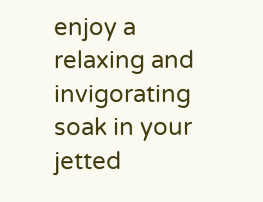enjoy a relaxing and invigorating soak in your jetted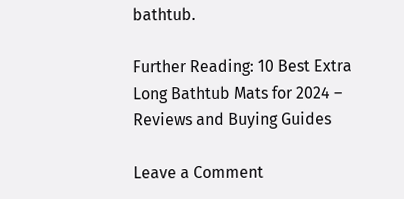bathtub.

Further Reading: 10 Best Extra Long Bathtub Mats for 2024 – Reviews and Buying Guides

Leave a Comment